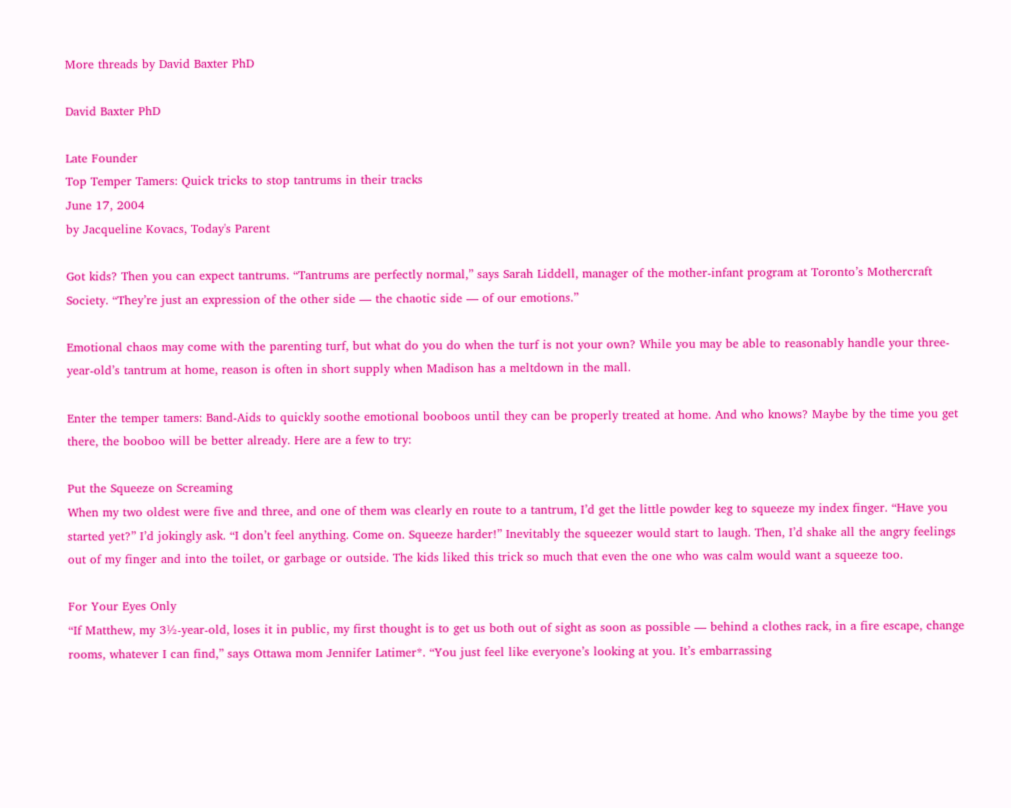More threads by David Baxter PhD

David Baxter PhD

Late Founder
Top Temper Tamers: Quick tricks to stop tantrums in their tracks
June 17, 2004
by Jacqueline Kovacs, Today's Parent

Got kids? Then you can expect tantrums. “Tantrums are perfectly normal,” says Sarah Liddell, manager of the mother-infant program at Toronto’s Mothercraft Society. “They’re just an expression of the other side — the chaotic side — of our emotions.”

Emotional chaos may come with the parenting turf, but what do you do when the turf is not your own? While you may be able to reasonably handle your three-year-old’s tantrum at home, reason is often in short supply when Madison has a meltdown in the mall.

Enter the temper tamers: Band-Aids to quickly soothe emotional booboos until they can be properly treated at home. And who knows? Maybe by the time you get there, the booboo will be better already. Here are a few to try:

Put the Squeeze on Screaming
When my two oldest were five and three, and one of them was clearly en route to a tantrum, I’d get the little powder keg to squeeze my index finger. “Have you started yet?” I’d jokingly ask. “I don’t feel anything. Come on. Squeeze harder!” Inevitably the squeezer would start to laugh. Then, I’d shake all the angry feelings out of my finger and into the toilet, or garbage or outside. The kids liked this trick so much that even the one who was calm would want a squeeze too.

For Your Eyes Only
“If Matthew, my 3½-year-old, loses it in public, my first thought is to get us both out of sight as soon as possible — behind a clothes rack, in a fire escape, change rooms, whatever I can find,” says Ottawa mom Jennifer Latimer*. “You just feel like everyone’s looking at you. It’s embarrassing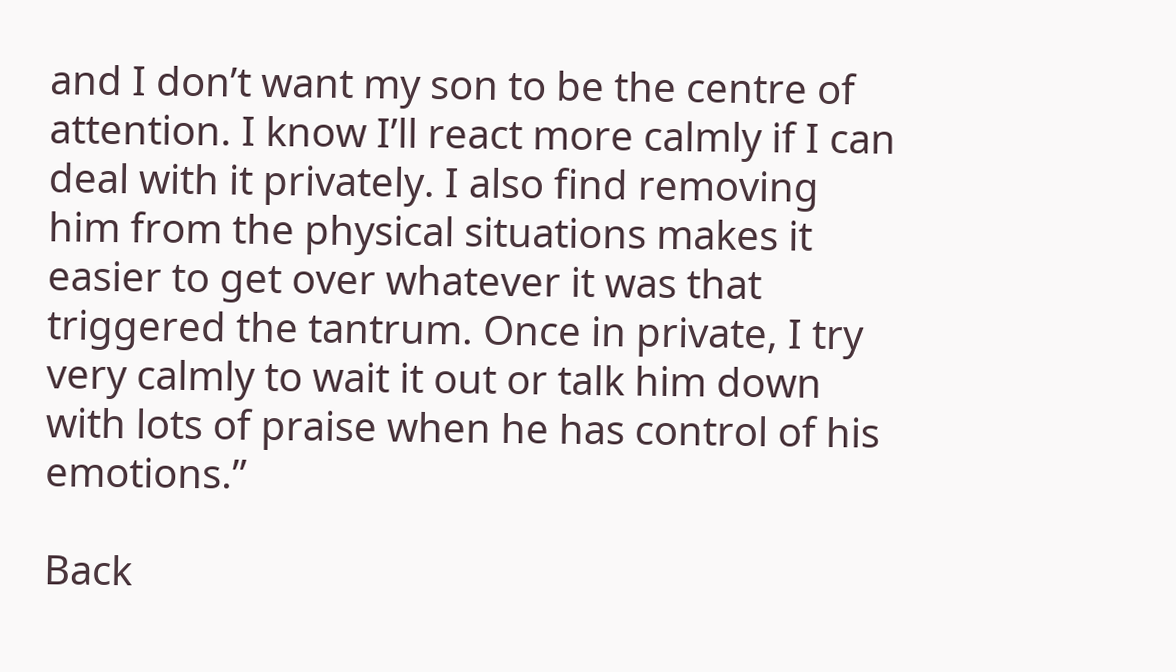and I don’t want my son to be the centre of attention. I know I’ll react more calmly if I can deal with it privately. I also find removing him from the physical situations makes it easier to get over whatever it was that triggered the tantrum. Once in private, I try very calmly to wait it out or talk him down with lots of praise when he has control of his emotions.”

Back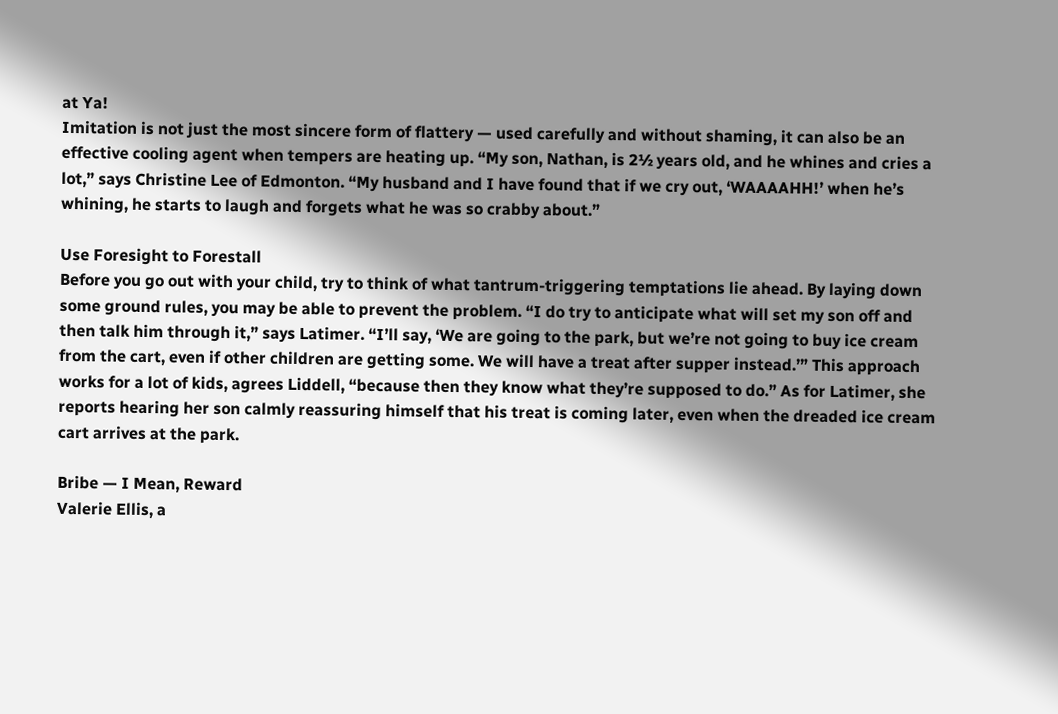at Ya!
Imitation is not just the most sincere form of flattery — used carefully and without shaming, it can also be an effective cooling agent when tempers are heating up. “My son, Nathan, is 2½ years old, and he whines and cries a lot,” says Christine Lee of Edmonton. “My husband and I have found that if we cry out, ‘WAAAAHH!’ when he’s whining, he starts to laugh and forgets what he was so crabby about.”

Use Foresight to Forestall
Before you go out with your child, try to think of what tantrum-triggering temptations lie ahead. By laying down some ground rules, you may be able to prevent the problem. “I do try to anticipate what will set my son off and then talk him through it,” says Latimer. “I’ll say, ‘We are going to the park, but we’re not going to buy ice cream from the cart, even if other children are getting some. We will have a treat after supper instead.’” This approach works for a lot of kids, agrees Liddell, “because then they know what they’re supposed to do.” As for Latimer, she reports hearing her son calmly reassuring himself that his treat is coming later, even when the dreaded ice cream cart arrives at the park.

Bribe — I Mean, Reward
Valerie Ellis, a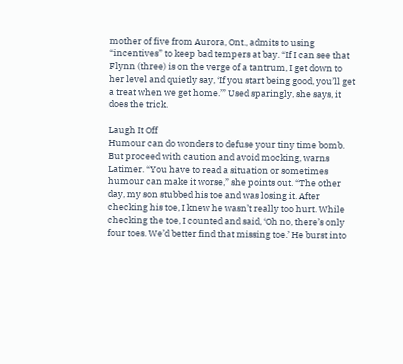mother of five from Aurora, Ont., admits to using “incentives” to keep bad tempers at bay. “If I can see that Flynn (three) is on the verge of a tantrum, I get down to her level and quietly say, ‘If you start being good, you’ll get a treat when we get home.’” Used sparingly, she says, it does the trick.

Laugh It Off
Humour can do wonders to defuse your tiny time bomb. But proceed with caution and avoid mocking, warns Latimer. “You have to read a situation or sometimes humour can make it worse,” she points out. “The other day, my son stubbed his toe and was losing it. After checking his toe, I knew he wasn’t really too hurt. While checking the toe, I counted and said, ‘Oh no, there’s only four toes. We’d better find that missing toe.’ He burst into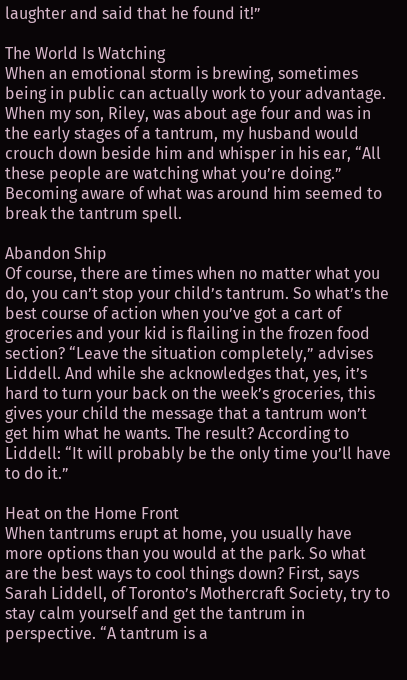laughter and said that he found it!”

The World Is Watching
When an emotional storm is brewing, sometimes being in public can actually work to your advantage. When my son, Riley, was about age four and was in the early stages of a tantrum, my husband would crouch down beside him and whisper in his ear, “All these people are watching what you’re doing.” Becoming aware of what was around him seemed to break the tantrum spell.

Abandon Ship
Of course, there are times when no matter what you do, you can’t stop your child’s tantrum. So what’s the best course of action when you’ve got a cart of groceries and your kid is flailing in the frozen food section? “Leave the situation completely,” advises Liddell. And while she acknowledges that, yes, it’s hard to turn your back on the week’s groceries, this gives your child the message that a tantrum won’t get him what he wants. The result? According to Liddell: “It will probably be the only time you’ll have to do it.”

Heat on the Home Front
When tantrums erupt at home, you usually have more options than you would at the park. So what are the best ways to cool things down? First, says Sarah Liddell, of Toronto’s Mothercraft Society, try to stay calm yourself and get the tantrum in perspective. “A tantrum is a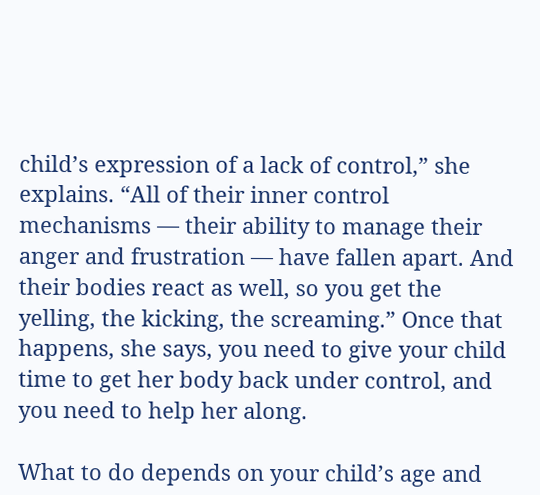child’s expression of a lack of control,” she explains. “All of their inner control mechanisms — their ability to manage their anger and frustration — have fallen apart. And their bodies react as well, so you get the yelling, the kicking, the screaming.” Once that happens, she says, you need to give your child time to get her body back under control, and you need to help her along.

What to do depends on your child’s age and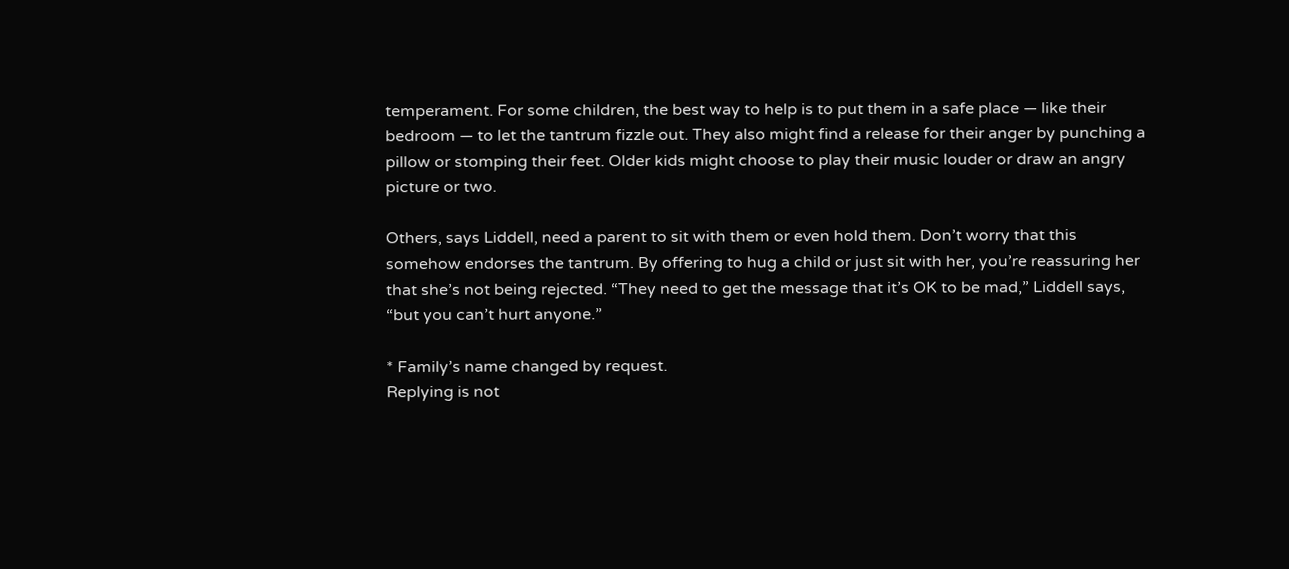temperament. For some children, the best way to help is to put them in a safe place — like their bedroom — to let the tantrum fizzle out. They also might find a release for their anger by punching a pillow or stomping their feet. Older kids might choose to play their music louder or draw an angry picture or two.

Others, says Liddell, need a parent to sit with them or even hold them. Don’t worry that this somehow endorses the tantrum. By offering to hug a child or just sit with her, you’re reassuring her that she’s not being rejected. “They need to get the message that it’s OK to be mad,” Liddell says, “but you can’t hurt anyone.”

* Family’s name changed by request.
Replying is not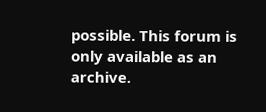possible. This forum is only available as an archive.